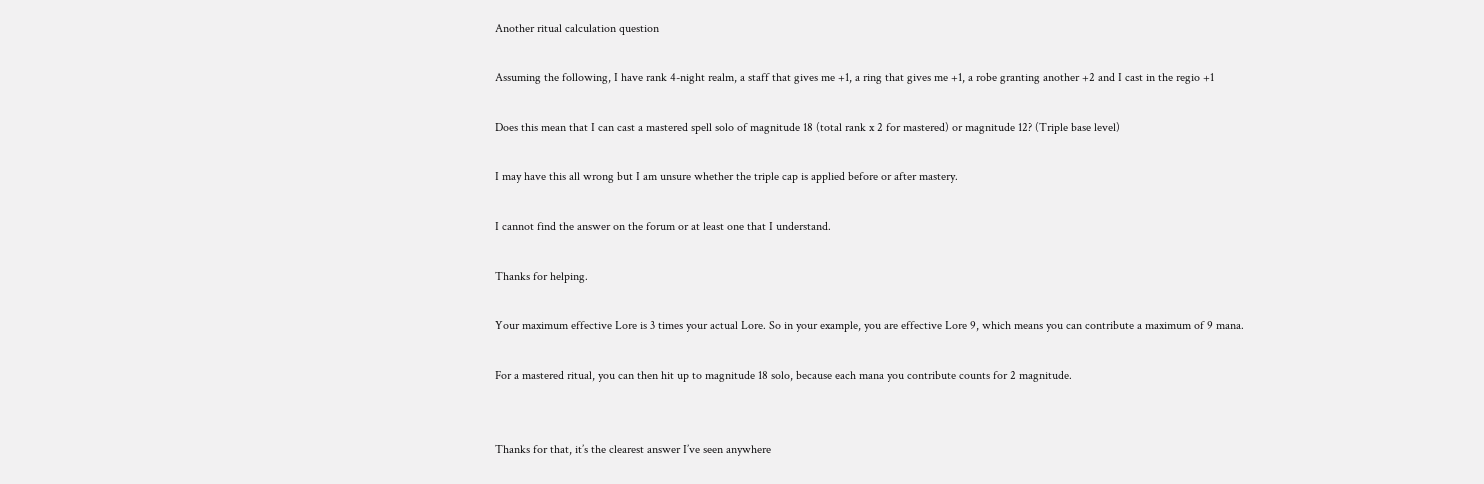Another ritual calculation question

Assuming the following, I have rank 4-night realm, a staff that gives me +1, a ring that gives me +1, a robe granting another +2 and I cast in the regio +1

Does this mean that I can cast a mastered spell solo of magnitude 18 (total rank x 2 for mastered) or magnitude 12? (Triple base level)

I may have this all wrong but I am unsure whether the triple cap is applied before or after mastery.

I cannot find the answer on the forum or at least one that I understand.

Thanks for helping.

Your maximum effective Lore is 3 times your actual Lore. So in your example, you are effective Lore 9, which means you can contribute a maximum of 9 mana.

For a mastered ritual, you can then hit up to magnitude 18 solo, because each mana you contribute counts for 2 magnitude.


Thanks for that, it’s the clearest answer I’ve seen anywhere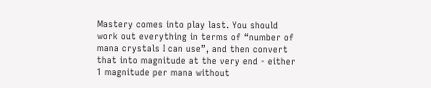Mastery comes into play last. You should work out everything in terms of “number of mana crystals I can use”, and then convert that into magnitude at the very end - either 1 magnitude per mana without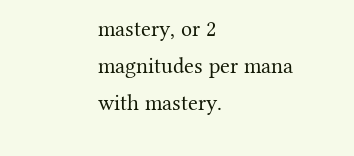mastery, or 2 magnitudes per mana with mastery.